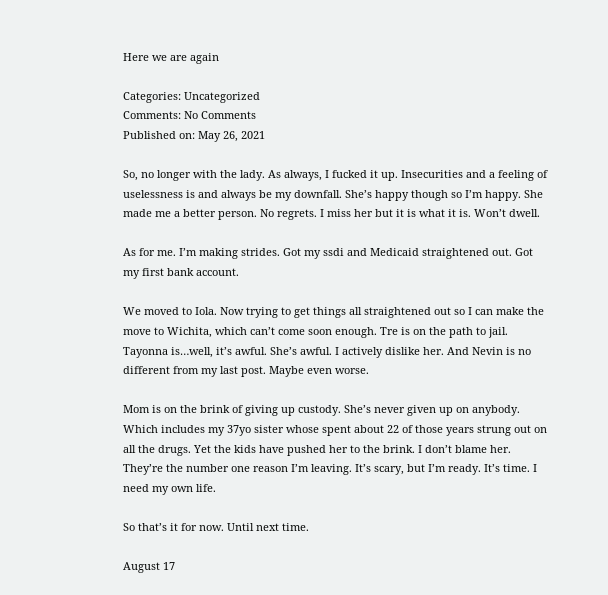Here we are again

Categories: Uncategorized
Comments: No Comments
Published on: May 26, 2021

So, no longer with the lady. As always, I fucked it up. Insecurities and a feeling of uselessness is and always be my downfall. She’s happy though so I’m happy. She made me a better person. No regrets. I miss her but it is what it is. Won’t dwell.

As for me. I’m making strides. Got my ssdi and Medicaid straightened out. Got my first bank account.

We moved to Iola. Now trying to get things all straightened out so I can make the move to Wichita, which can’t come soon enough. Tre is on the path to jail. Tayonna is…well, it’s awful. She’s awful. I actively dislike her. And Nevin is no different from my last post. Maybe even worse.

Mom is on the brink of giving up custody. She’s never given up on anybody. Which includes my 37yo sister whose spent about 22 of those years strung out on all the drugs. Yet the kids have pushed her to the brink. I don’t blame her. They’re the number one reason I’m leaving. It’s scary, but I’m ready. It’s time. I need my own life.

So that’s it for now. Until next time.

August 17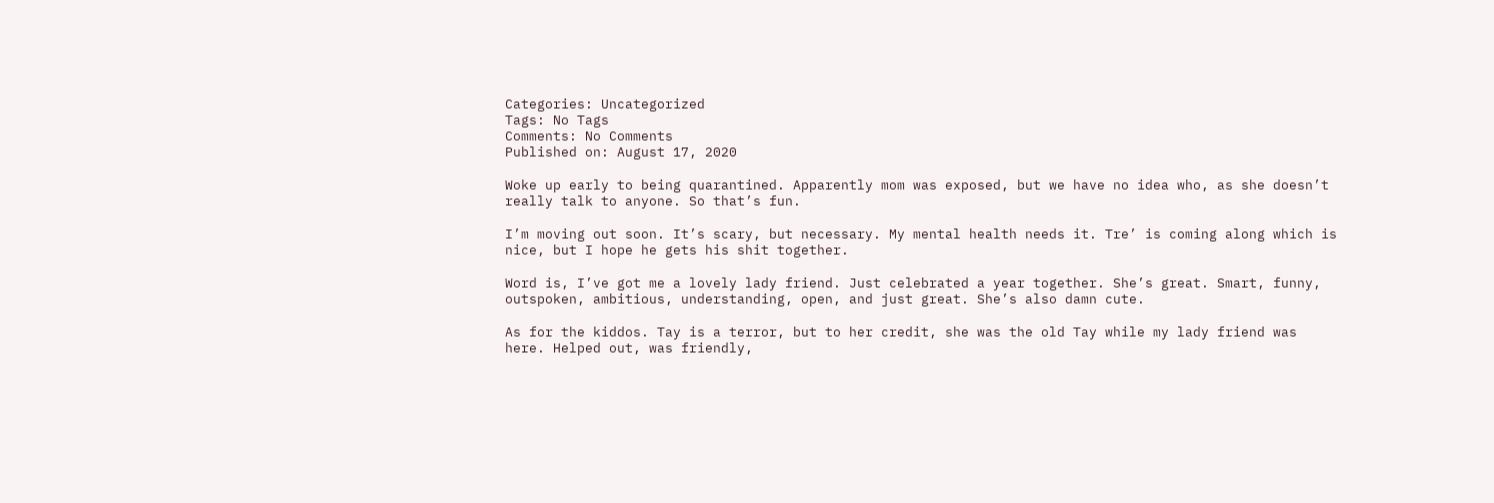Categories: Uncategorized
Tags: No Tags
Comments: No Comments
Published on: August 17, 2020

Woke up early to being quarantined. Apparently mom was exposed, but we have no idea who, as she doesn’t really talk to anyone. So that’s fun.

I’m moving out soon. It’s scary, but necessary. My mental health needs it. Tre’ is coming along which is nice, but I hope he gets his shit together.

Word is, I’ve got me a lovely lady friend. Just celebrated a year together. She’s great. Smart, funny, outspoken, ambitious, understanding, open, and just great. She’s also damn cute.

As for the kiddos. Tay is a terror, but to her credit, she was the old Tay while my lady friend was here. Helped out, was friendly,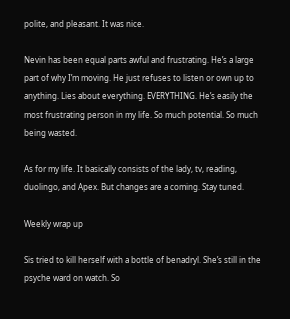polite, and pleasant. It was nice.

Nevin has been equal parts awful and frustrating. He’s a large part of why I’m moving. He just refuses to listen or own up to anything. Lies about everything. EVERYTHING. He’s easily the most frustrating person in my life. So much potential. So much being wasted.

As for my life. It basically consists of the lady, tv, reading, duolingo, and Apex. But changes are a coming. Stay tuned.

Weekly wrap up

Sis tried to kill herself with a bottle of benadryl. She’s still in the psyche ward on watch. So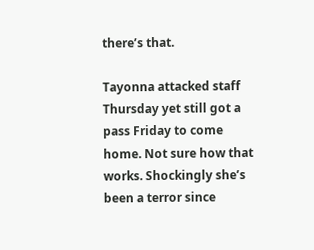there’s that.

Tayonna attacked staff Thursday yet still got a pass Friday to come home. Not sure how that works. Shockingly she’s been a terror since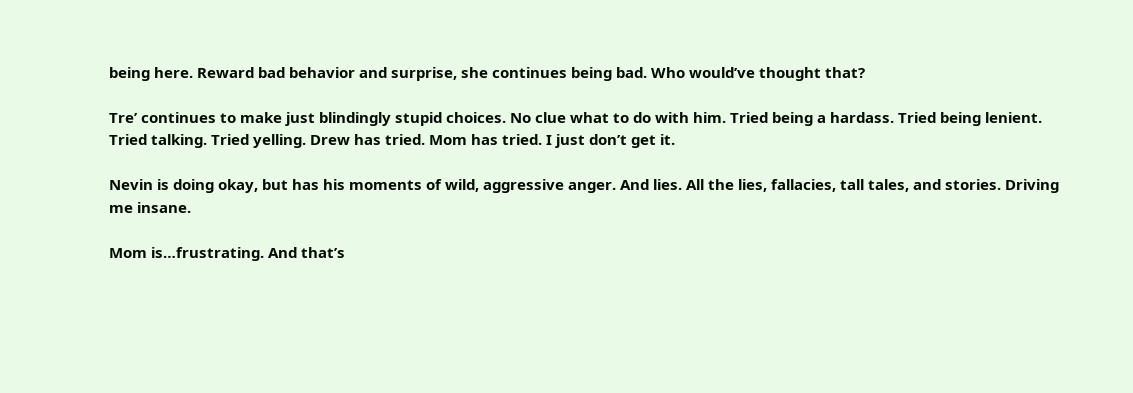being here. Reward bad behavior and surprise, she continues being bad. Who would’ve thought that?

Tre’ continues to make just blindingly stupid choices. No clue what to do with him. Tried being a hardass. Tried being lenient. Tried talking. Tried yelling. Drew has tried. Mom has tried. I just don’t get it.

Nevin is doing okay, but has his moments of wild, aggressive anger. And lies. All the lies, fallacies, tall tales, and stories. Driving me insane.

Mom is…frustrating. And that’s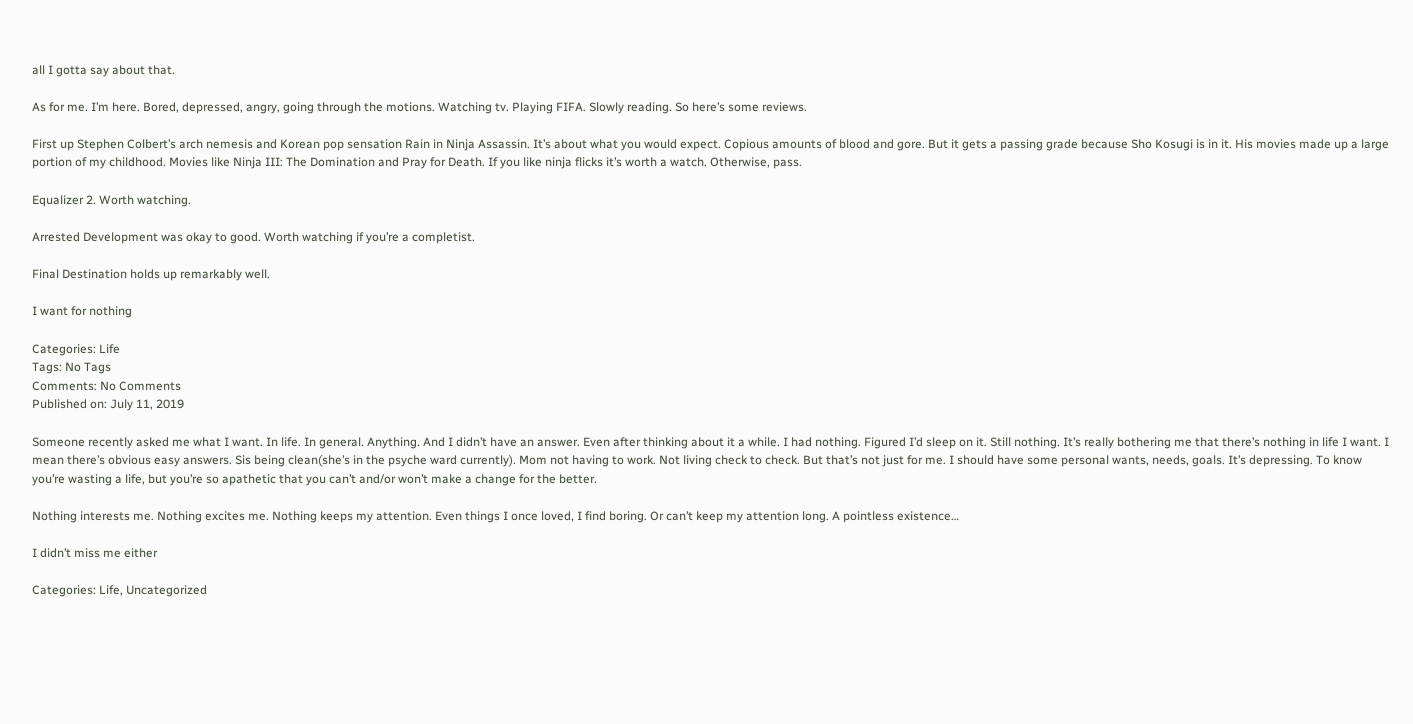all I gotta say about that.

As for me. I’m here. Bored, depressed, angry, going through the motions. Watching tv. Playing FIFA. Slowly reading. So here’s some reviews.

First up Stephen Colbert’s arch nemesis and Korean pop sensation Rain in Ninja Assassin. It’s about what you would expect. Copious amounts of blood and gore. But it gets a passing grade because Sho Kosugi is in it. His movies made up a large portion of my childhood. Movies like Ninja III: The Domination and Pray for Death. If you like ninja flicks it’s worth a watch. Otherwise, pass.

Equalizer 2. Worth watching.

Arrested Development was okay to good. Worth watching if you’re a completist.

Final Destination holds up remarkably well.

I want for nothing

Categories: Life
Tags: No Tags
Comments: No Comments
Published on: July 11, 2019

Someone recently asked me what I want. In life. In general. Anything. And I didn’t have an answer. Even after thinking about it a while. I had nothing. Figured I’d sleep on it. Still nothing. It’s really bothering me that there’s nothing in life I want. I mean there’s obvious easy answers. Sis being clean(she’s in the psyche ward currently). Mom not having to work. Not living check to check. But that’s not just for me. I should have some personal wants, needs, goals. It’s depressing. To know you’re wasting a life, but you’re so apathetic that you can’t and/or won’t make a change for the better.

Nothing interests me. Nothing excites me. Nothing keeps my attention. Even things I once loved, I find boring. Or can’t keep my attention long. A pointless existence…

I didn’t miss me either

Categories: Life, Uncategorized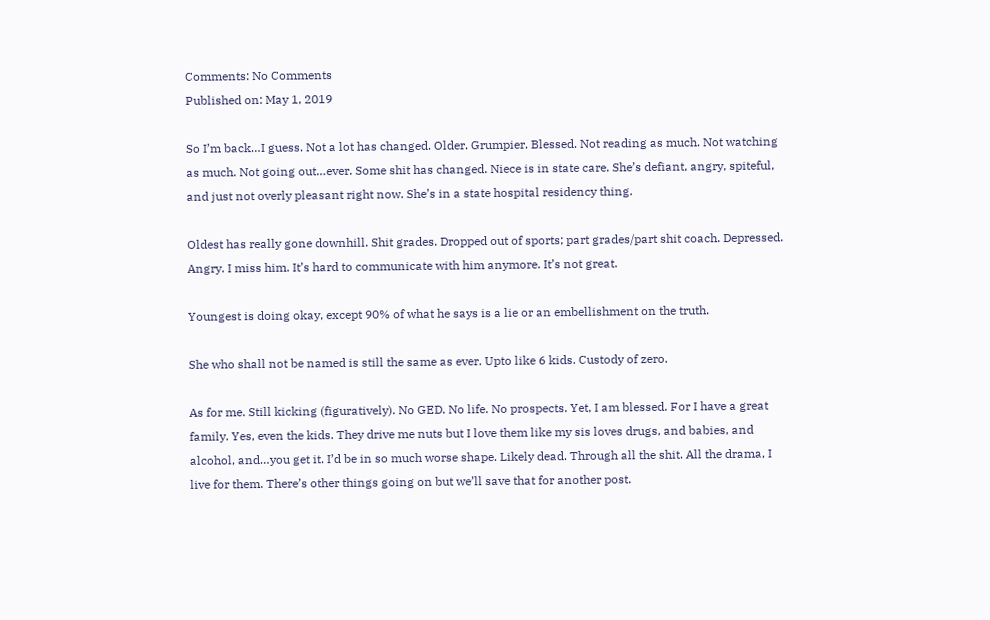Comments: No Comments
Published on: May 1, 2019

So I’m back…I guess. Not a lot has changed. Older. Grumpier. Blessed. Not reading as much. Not watching as much. Not going out…ever. Some shit has changed. Niece is in state care. She’s defiant, angry, spiteful, and just not overly pleasant right now. She’s in a state hospital residency thing.

Oldest has really gone downhill. Shit grades. Dropped out of sports; part grades/part shit coach. Depressed. Angry. I miss him. It’s hard to communicate with him anymore. It’s not great.

Youngest is doing okay, except 90% of what he says is a lie or an embellishment on the truth.

She who shall not be named is still the same as ever. Upto like 6 kids. Custody of zero.

As for me. Still kicking (figuratively). No GED. No life. No prospects. Yet, I am blessed. For I have a great family. Yes, even the kids. They drive me nuts but I love them like my sis loves drugs, and babies, and alcohol, and…you get it. I’d be in so much worse shape. Likely dead. Through all the shit. All the drama, I live for them. There’s other things going on but we’ll save that for another post.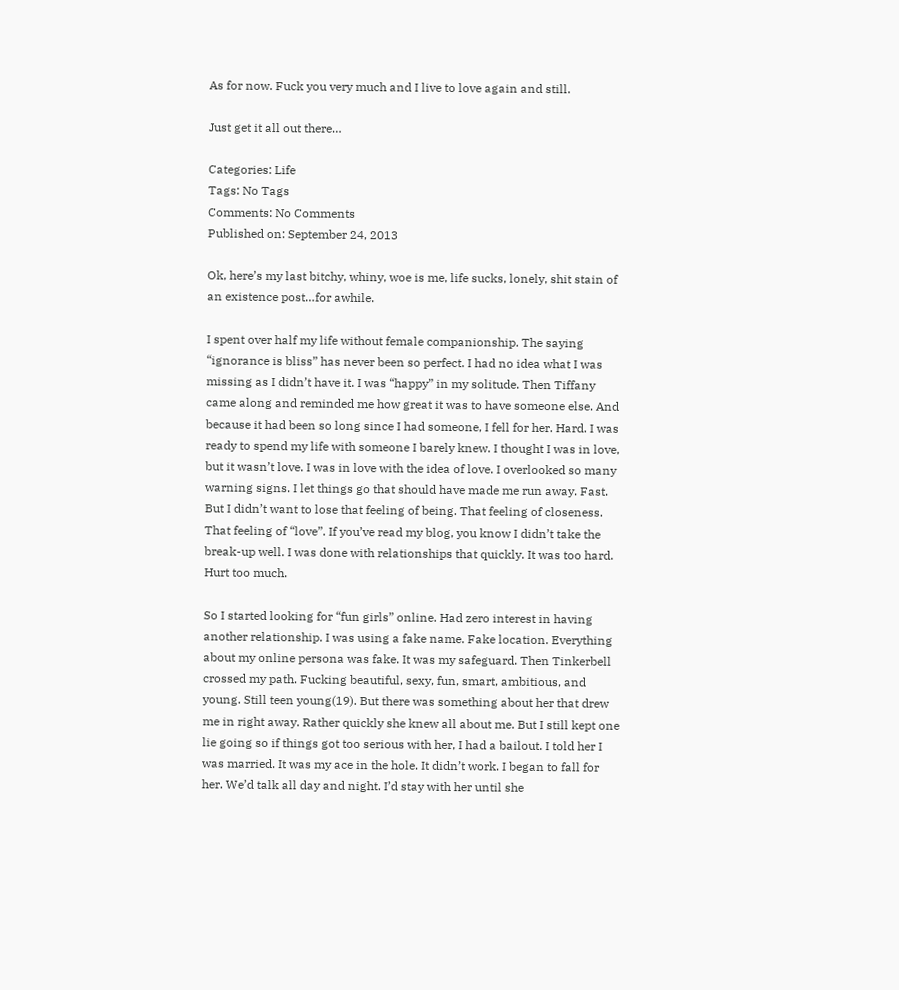As for now. Fuck you very much and I live to love again and still.

Just get it all out there…

Categories: Life
Tags: No Tags
Comments: No Comments
Published on: September 24, 2013

Ok, here’s my last bitchy, whiny, woe is me, life sucks, lonely, shit stain of an existence post…for awhile.

I spent over half my life without female companionship. The saying “ignorance is bliss” has never been so perfect. I had no idea what I was missing as I didn’t have it. I was “happy” in my solitude. Then Tiffany came along and reminded me how great it was to have someone else. And because it had been so long since I had someone, I fell for her. Hard. I was ready to spend my life with someone I barely knew. I thought I was in love, but it wasn’t love. I was in love with the idea of love. I overlooked so many warning signs. I let things go that should have made me run away. Fast. But I didn’t want to lose that feeling of being. That feeling of closeness. That feeling of “love”. If you’ve read my blog, you know I didn’t take the break-up well. I was done with relationships that quickly. It was too hard. Hurt too much.

So I started looking for “fun girls” online. Had zero interest in having another relationship. I was using a fake name. Fake location. Everything about my online persona was fake. It was my safeguard. Then Tinkerbell crossed my path. Fucking beautiful, sexy, fun, smart, ambitious, and young. Still teen young(19). But there was something about her that drew me in right away. Rather quickly she knew all about me. But I still kept one lie going so if things got too serious with her, I had a bailout. I told her I was married. It was my ace in the hole. It didn’t work. I began to fall for her. We’d talk all day and night. I’d stay with her until she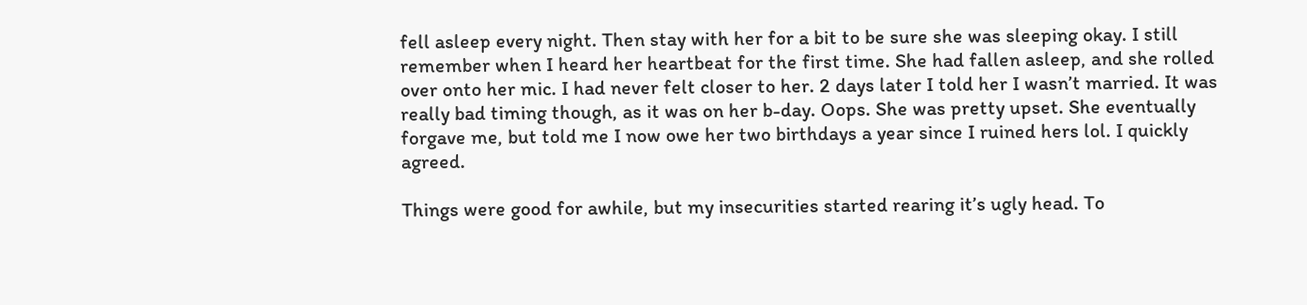fell asleep every night. Then stay with her for a bit to be sure she was sleeping okay. I still remember when I heard her heartbeat for the first time. She had fallen asleep, and she rolled over onto her mic. I had never felt closer to her. 2 days later I told her I wasn’t married. It was really bad timing though, as it was on her b-day. Oops. She was pretty upset. She eventually forgave me, but told me I now owe her two birthdays a year since I ruined hers lol. I quickly agreed.

Things were good for awhile, but my insecurities started rearing it’s ugly head. To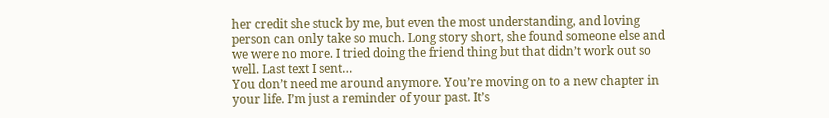her credit she stuck by me, but even the most understanding, and loving person can only take so much. Long story short, she found someone else and we were no more. I tried doing the friend thing but that didn’t work out so well. Last text I sent…
You don’t need me around anymore. You’re moving on to a new chapter in your life. I’m just a reminder of your past. It’s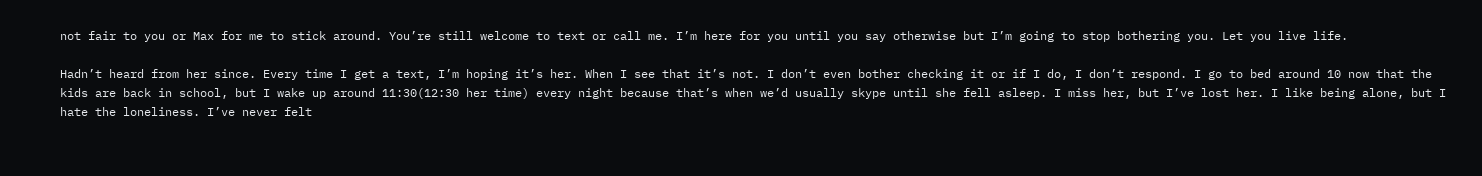not fair to you or Max for me to stick around. You’re still welcome to text or call me. I’m here for you until you say otherwise but I’m going to stop bothering you. Let you live life.

Hadn’t heard from her since. Every time I get a text, I’m hoping it’s her. When I see that it’s not. I don’t even bother checking it or if I do, I don’t respond. I go to bed around 10 now that the kids are back in school, but I wake up around 11:30(12:30 her time) every night because that’s when we’d usually skype until she fell asleep. I miss her, but I’ve lost her. I like being alone, but I hate the loneliness. I’ve never felt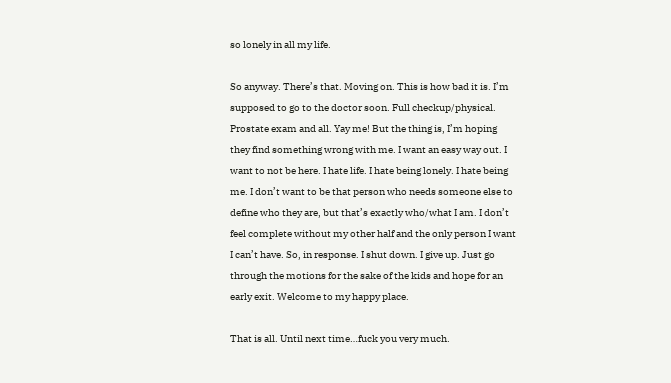so lonely in all my life.

So anyway. There’s that. Moving on. This is how bad it is. I’m supposed to go to the doctor soon. Full checkup/physical. Prostate exam and all. Yay me! But the thing is, I’m hoping they find something wrong with me. I want an easy way out. I want to not be here. I hate life. I hate being lonely. I hate being me. I don’t want to be that person who needs someone else to define who they are, but that’s exactly who/what I am. I don’t feel complete without my other half and the only person I want I can’t have. So, in response. I shut down. I give up. Just go through the motions for the sake of the kids and hope for an early exit. Welcome to my happy place.

That is all. Until next time…fuck you very much.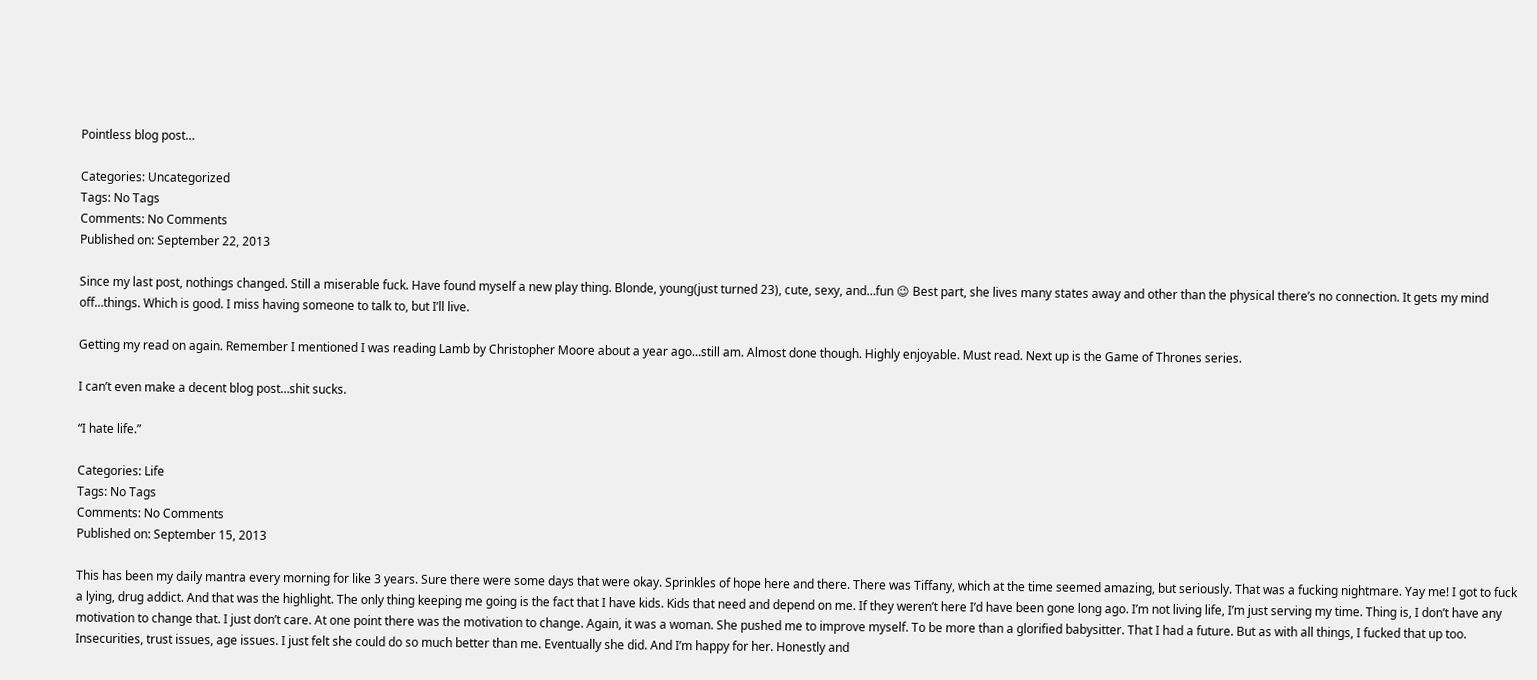Pointless blog post…

Categories: Uncategorized
Tags: No Tags
Comments: No Comments
Published on: September 22, 2013

Since my last post, nothings changed. Still a miserable fuck. Have found myself a new play thing. Blonde, young(just turned 23), cute, sexy, and…fun 😉 Best part, she lives many states away and other than the physical there’s no connection. It gets my mind off…things. Which is good. I miss having someone to talk to, but I’ll live.

Getting my read on again. Remember I mentioned I was reading Lamb by Christopher Moore about a year ago…still am. Almost done though. Highly enjoyable. Must read. Next up is the Game of Thrones series.

I can’t even make a decent blog post…shit sucks.

“I hate life.”

Categories: Life
Tags: No Tags
Comments: No Comments
Published on: September 15, 2013

This has been my daily mantra every morning for like 3 years. Sure there were some days that were okay. Sprinkles of hope here and there. There was Tiffany, which at the time seemed amazing, but seriously. That was a fucking nightmare. Yay me! I got to fuck a lying, drug addict. And that was the highlight. The only thing keeping me going is the fact that I have kids. Kids that need and depend on me. If they weren’t here I’d have been gone long ago. I’m not living life, I’m just serving my time. Thing is, I don’t have any motivation to change that. I just don’t care. At one point there was the motivation to change. Again, it was a woman. She pushed me to improve myself. To be more than a glorified babysitter. That I had a future. But as with all things, I fucked that up too. Insecurities, trust issues, age issues. I just felt she could do so much better than me. Eventually she did. And I’m happy for her. Honestly and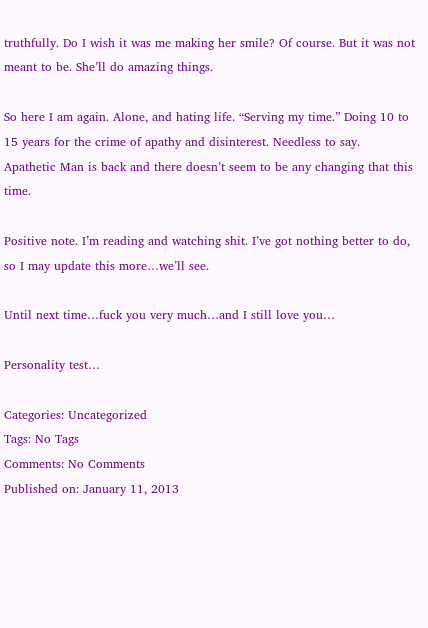truthfully. Do I wish it was me making her smile? Of course. But it was not meant to be. She’ll do amazing things.

So here I am again. Alone, and hating life. “Serving my time.” Doing 10 to 15 years for the crime of apathy and disinterest. Needless to say. Apathetic Man is back and there doesn’t seem to be any changing that this time.

Positive note. I’m reading and watching shit. I’ve got nothing better to do, so I may update this more…we’ll see.

Until next time…fuck you very much…and I still love you…

Personality test…

Categories: Uncategorized
Tags: No Tags
Comments: No Comments
Published on: January 11, 2013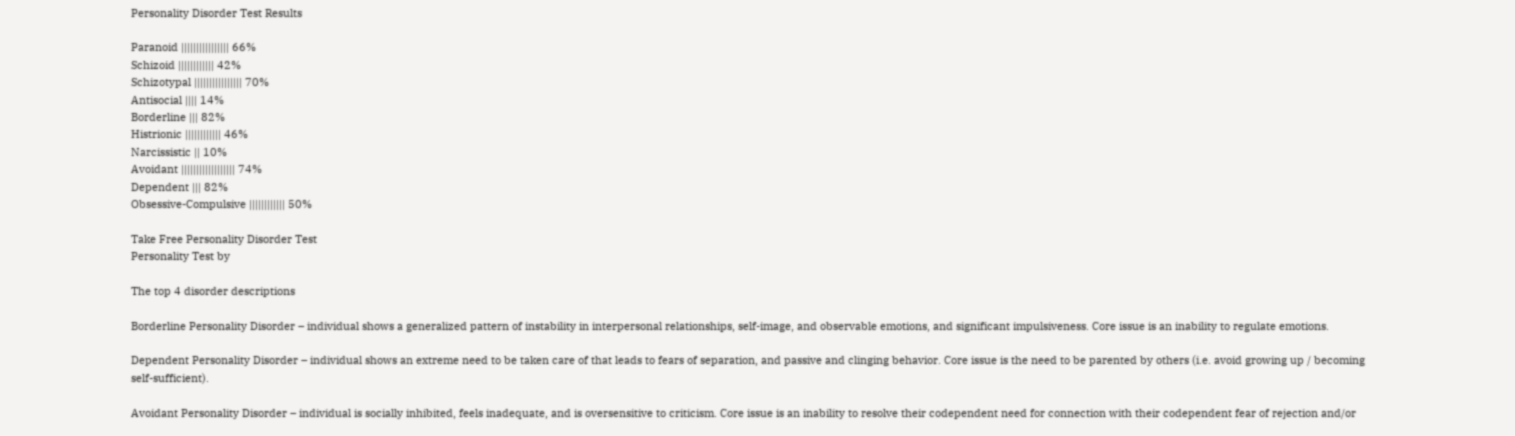Personality Disorder Test Results

Paranoid |||||||||||||||| 66%
Schizoid |||||||||||| 42%
Schizotypal |||||||||||||||| 70%
Antisocial |||| 14%
Borderline ||| 82%
Histrionic |||||||||||| 46%
Narcissistic || 10%
Avoidant |||||||||||||||||| 74%
Dependent ||| 82%
Obsessive-Compulsive |||||||||||| 50%

Take Free Personality Disorder Test
Personality Test by

The top 4 disorder descriptions

Borderline Personality Disorder – individual shows a generalized pattern of instability in interpersonal relationships, self-image, and observable emotions, and significant impulsiveness. Core issue is an inability to regulate emotions.

Dependent Personality Disorder – individual shows an extreme need to be taken care of that leads to fears of separation, and passive and clinging behavior. Core issue is the need to be parented by others (i.e. avoid growing up / becoming self-sufficient).

Avoidant Personality Disorder – individual is socially inhibited, feels inadequate, and is oversensitive to criticism. Core issue is an inability to resolve their codependent need for connection with their codependent fear of rejection and/or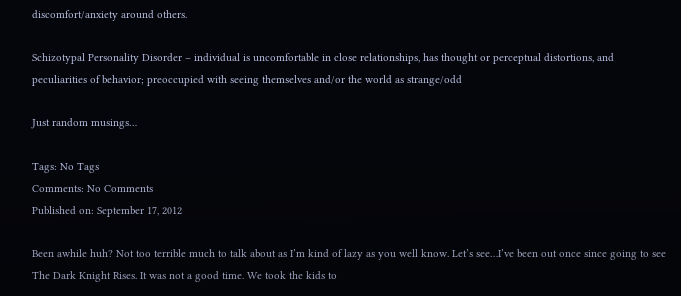discomfort/anxiety around others.

Schizotypal Personality Disorder – individual is uncomfortable in close relationships, has thought or perceptual distortions, and peculiarities of behavior; preoccupied with seeing themselves and/or the world as strange/odd

Just random musings…

Tags: No Tags
Comments: No Comments
Published on: September 17, 2012

Been awhile huh? Not too terrible much to talk about as I’m kind of lazy as you well know. Let’s see…I’ve been out once since going to see The Dark Knight Rises. It was not a good time. We took the kids to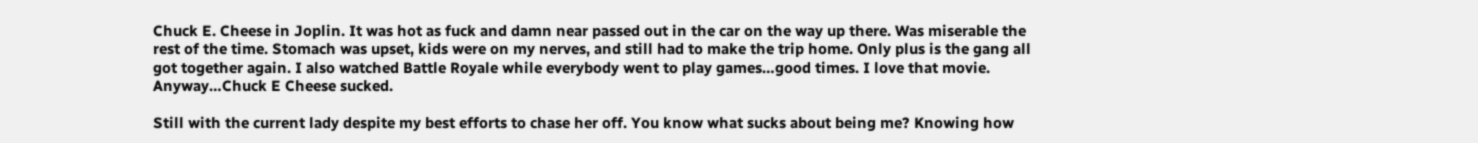Chuck E. Cheese in Joplin. It was hot as fuck and damn near passed out in the car on the way up there. Was miserable the rest of the time. Stomach was upset, kids were on my nerves, and still had to make the trip home. Only plus is the gang all got together again. I also watched Battle Royale while everybody went to play games…good times. I love that movie. Anyway…Chuck E Cheese sucked.

Still with the current lady despite my best efforts to chase her off. You know what sucks about being me? Knowing how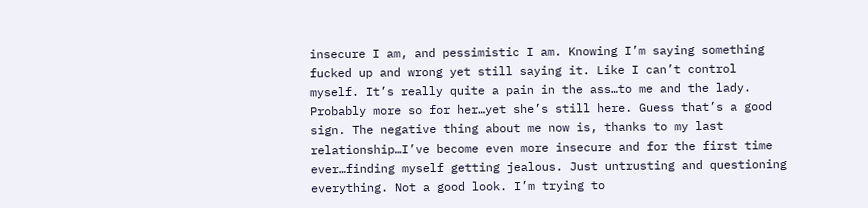insecure I am, and pessimistic I am. Knowing I’m saying something fucked up and wrong yet still saying it. Like I can’t control myself. It’s really quite a pain in the ass…to me and the lady. Probably more so for her…yet she’s still here. Guess that’s a good sign. The negative thing about me now is, thanks to my last relationship…I’ve become even more insecure and for the first time ever…finding myself getting jealous. Just untrusting and questioning everything. Not a good look. I’m trying to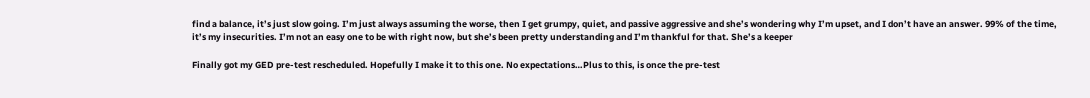find a balance, it’s just slow going. I’m just always assuming the worse, then I get grumpy, quiet, and passive aggressive and she’s wondering why I’m upset, and I don’t have an answer. 99% of the time, it’s my insecurities. I’m not an easy one to be with right now, but she’s been pretty understanding and I’m thankful for that. She’s a keeper

Finally got my GED pre-test rescheduled. Hopefully I make it to this one. No expectations…Plus to this, is once the pre-test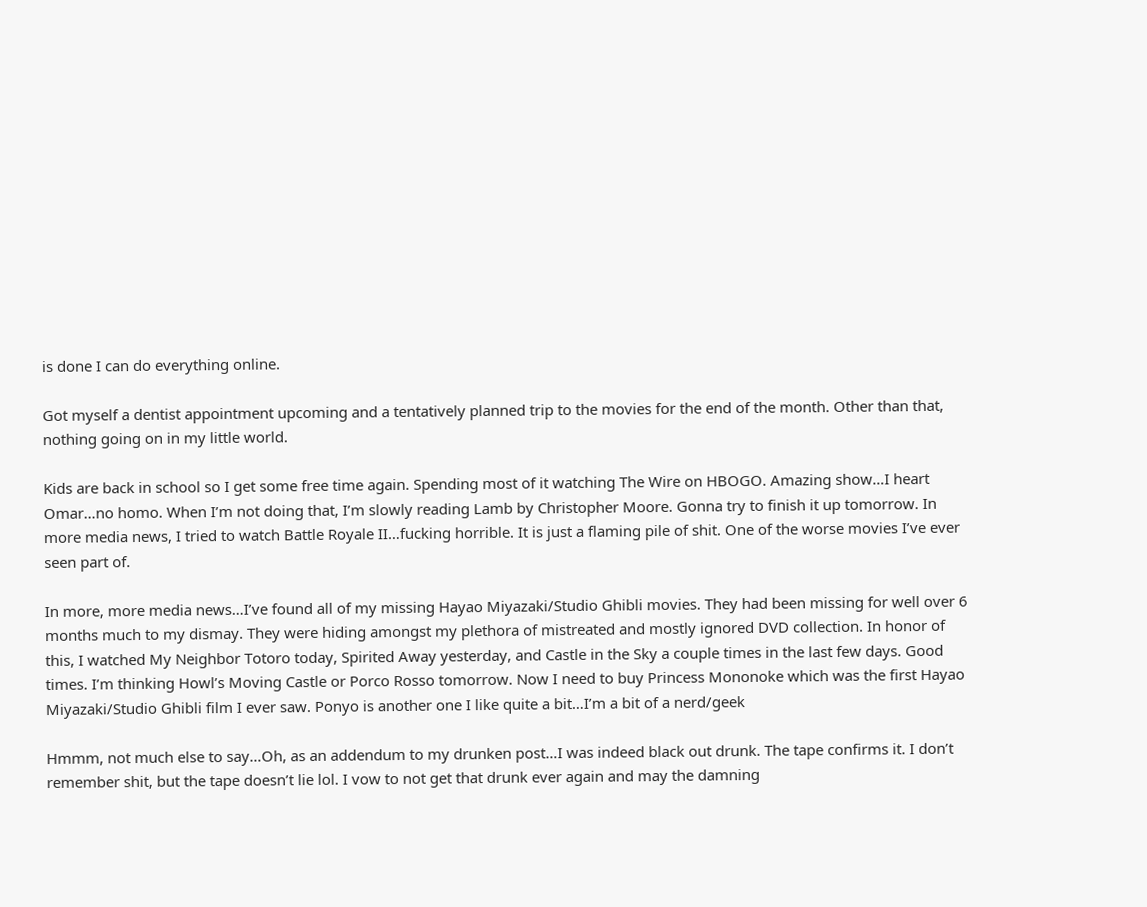is done I can do everything online.

Got myself a dentist appointment upcoming and a tentatively planned trip to the movies for the end of the month. Other than that, nothing going on in my little world.

Kids are back in school so I get some free time again. Spending most of it watching The Wire on HBOGO. Amazing show…I heart Omar…no homo. When I’m not doing that, I’m slowly reading Lamb by Christopher Moore. Gonna try to finish it up tomorrow. In more media news, I tried to watch Battle Royale II…fucking horrible. It is just a flaming pile of shit. One of the worse movies I’ve ever seen part of.

In more, more media news…I’ve found all of my missing Hayao Miyazaki/Studio Ghibli movies. They had been missing for well over 6 months much to my dismay. They were hiding amongst my plethora of mistreated and mostly ignored DVD collection. In honor of this, I watched My Neighbor Totoro today, Spirited Away yesterday, and Castle in the Sky a couple times in the last few days. Good times. I’m thinking Howl’s Moving Castle or Porco Rosso tomorrow. Now I need to buy Princess Mononoke which was the first Hayao Miyazaki/Studio Ghibli film I ever saw. Ponyo is another one I like quite a bit…I’m a bit of a nerd/geek

Hmmm, not much else to say…Oh, as an addendum to my drunken post…I was indeed black out drunk. The tape confirms it. I don’t remember shit, but the tape doesn’t lie lol. I vow to not get that drunk ever again and may the damning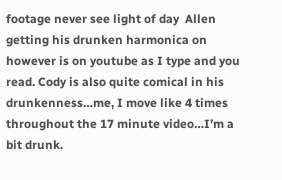footage never see light of day  Allen getting his drunken harmonica on however is on youtube as I type and you read. Cody is also quite comical in his drunkenness…me, I move like 4 times throughout the 17 minute video…I’m a bit drunk.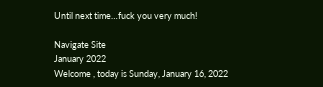Until next time…fuck you very much!

Navigate Site
January 2022
Welcome , today is Sunday, January 16, 2022